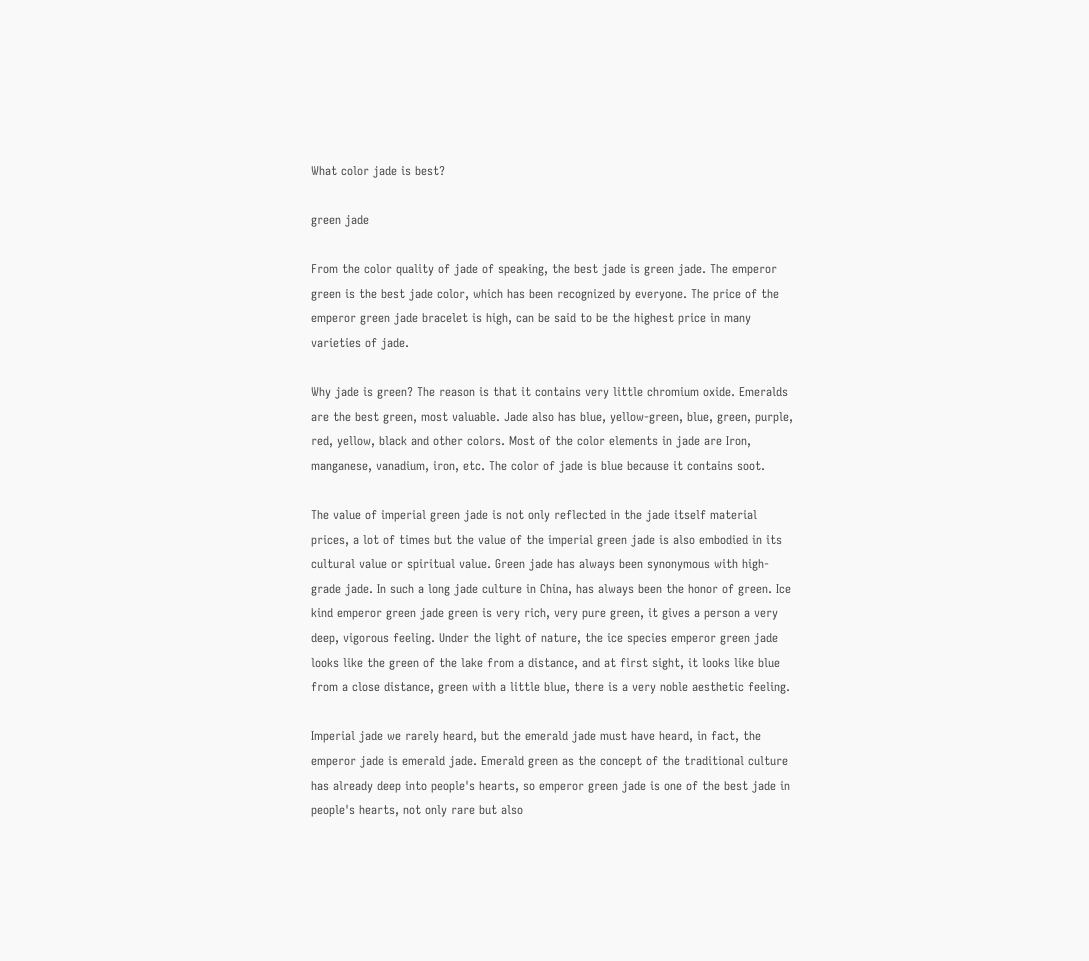What color jade is best?

green jade

From the color quality of jade of speaking, the best jade is green jade. The emperor green is the best jade color, which has been recognized by everyone. The price of the emperor green jade bracelet is high, can be said to be the highest price in many varieties of jade.

Why jade is green? The reason is that it contains very little chromium oxide. Emeralds are the best green, most valuable. Jade also has blue, yellow-green, blue, green, purple, red, yellow, black and other colors. Most of the color elements in jade are Iron, manganese, vanadium, iron, etc. The color of jade is blue because it contains soot.

The value of imperial green jade is not only reflected in the jade itself material prices, a lot of times but the value of the imperial green jade is also embodied in its cultural value or spiritual value. Green jade has always been synonymous with high-grade jade. In such a long jade culture in China, has always been the honor of green. Ice kind emperor green jade green is very rich, very pure green, it gives a person a very deep, vigorous feeling. Under the light of nature, the ice species emperor green jade looks like the green of the lake from a distance, and at first sight, it looks like blue from a close distance, green with a little blue, there is a very noble aesthetic feeling.

Imperial jade we rarely heard, but the emerald jade must have heard, in fact, the emperor jade is emerald jade. Emerald green as the concept of the traditional culture has already deep into people's hearts, so emperor green jade is one of the best jade in people's hearts, not only rare but also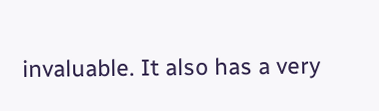invaluable. It also has a very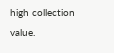high collection value.